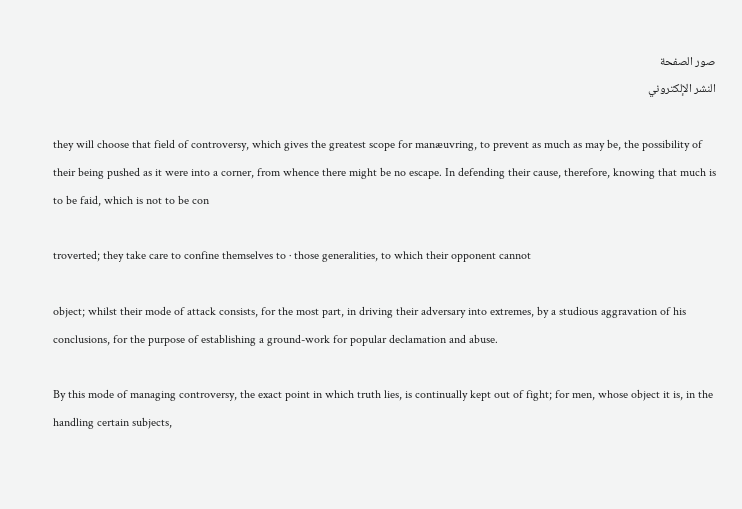صور الصفحة
النشر الإلكتروني

they will choose that field of controversy, which gives the greatest scope for manæuvring, to prevent as much as may be, the possibility of their being pushed as it were into a corner, from whence there might be no escape. In defending their cause, therefore, knowing that much is to be faid, which is not to be con

troverted; they take care to confine themselves to · those generalities, to which their opponent cannot

object; whilst their mode of attack consists, for the most part, in driving their adversary into extremes, by a studious aggravation of his conclusions, for the purpose of establishing a ground-work for popular declamation and abuse.

By this mode of managing controversy, the exact point in which truth lies, is continually kept out of fight; for men, whose object it is, in the handling certain subjects,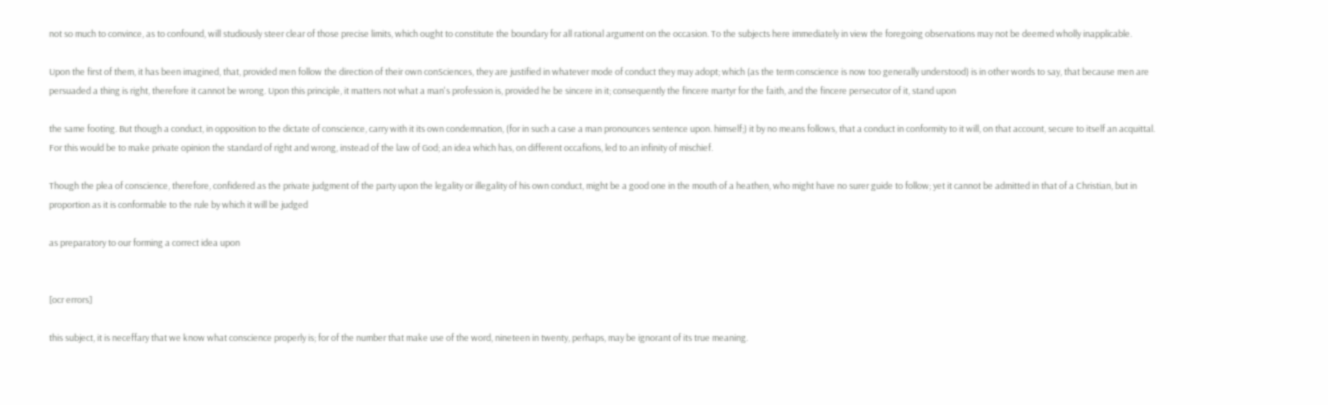not so much to convince, as to confound, will studiously steer clear of those precise limits, which ought to constitute the boundary for all rational argument on the occasion. To the subjects here immediately in view the foregoing observations may not be deemed wholly inapplicable.

Upon the first of them, it has been imagined, that, provided men follow the direction of their own conSciences, they are justified in whatever mode of conduct they may adopt; which (as the term conscience is now too generally understood) is in other words to say, that because men are persuaded a thing is right, therefore it cannot be wrong. Upon this principle, it matters not what a man's profession is, provided he be sincere in it; consequently the fincere martyr for the faith, and the fincere persecutor of it, stand upon

the same footing. But though a conduct, in opposition to the dictate of conscience, carry with it its own condemnation, (for in such a case a man pronounces sentence upon. himself;) it by no means follows, that a conduct in conformity to it will, on that account, secure to itself an acquittal. For this would be to make private opinion the standard of right and wrong, instead of the law of God; an idea which has, on different occafions, led to an infinity of mischief.

Though the plea of conscience, therefore, confidered as the private judgment of the party upon the legality or illegality of his own conduct, might be a good one in the mouth of a heathen, who might have no surer guide to follow; yet it cannot be admitted in that of a Christian, but in proportion as it is conformable to the rule by which it will be judged

as preparatory to our forming a correct idea upon


[ocr errors]

this subject, it is neceffary that we know what conscience properly is; for of the number that make use of the word, nineteen in twenty, perhaps, may be ignorant of its true meaning.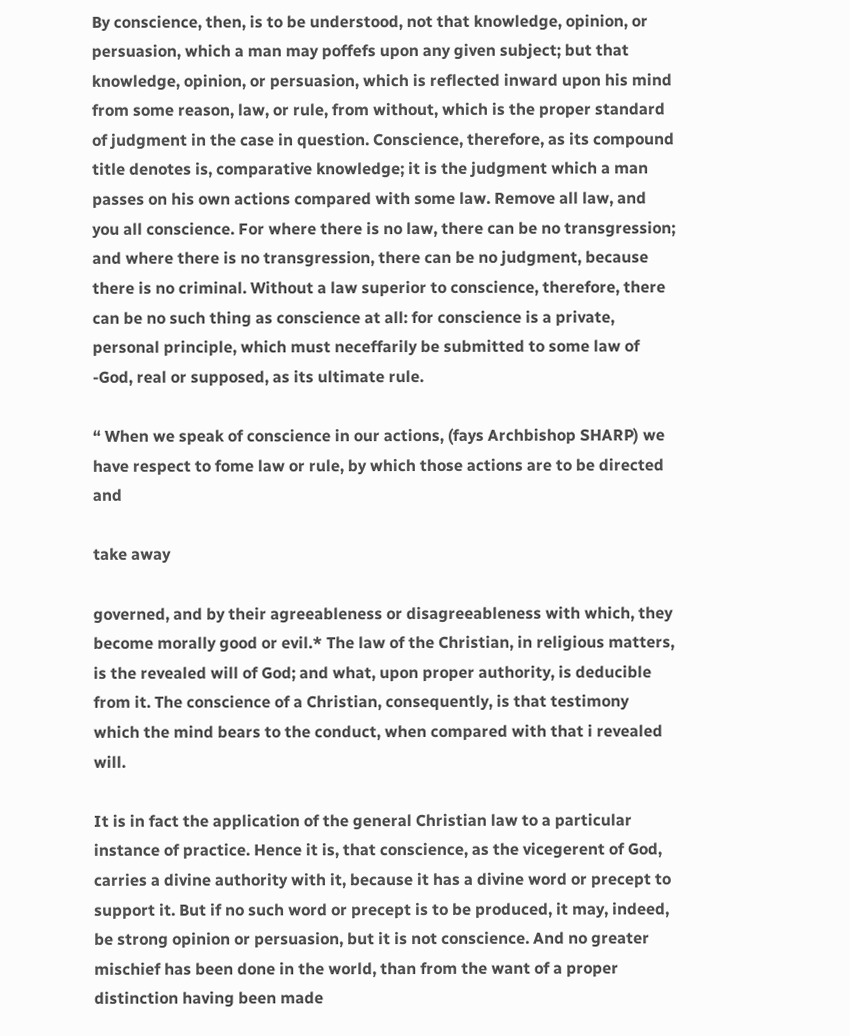By conscience, then, is to be understood, not that knowledge, opinion, or persuasion, which a man may poffefs upon any given subject; but that knowledge, opinion, or persuasion, which is reflected inward upon his mind from some reason, law, or rule, from without, which is the proper standard of judgment in the case in question. Conscience, therefore, as its compound title denotes is, comparative knowledge; it is the judgment which a man passes on his own actions compared with some law. Remove all law, and you all conscience. For where there is no law, there can be no transgression; and where there is no transgression, there can be no judgment, because there is no criminal. Without a law superior to conscience, therefore, there can be no such thing as conscience at all: for conscience is a private, personal principle, which must neceffarily be submitted to some law of -God, real or supposed, as its ultimate rule.

“ When we speak of conscience in our actions, (fays Archbishop SHARP) we have respect to fome law or rule, by which those actions are to be directed and

take away

governed, and by their agreeableness or disagreeableness with which, they become morally good or evil.* The law of the Christian, in religious matters, is the revealed will of God; and what, upon proper authority, is deducible from it. The conscience of a Christian, consequently, is that testimony which the mind bears to the conduct, when compared with that i revealed will.

It is in fact the application of the general Christian law to a particular instance of practice. Hence it is, that conscience, as the vicegerent of God, carries a divine authority with it, because it has a divine word or precept to support it. But if no such word or precept is to be produced, it may, indeed, be strong opinion or persuasion, but it is not conscience. And no greater mischief has been done in the world, than from the want of a proper distinction having been made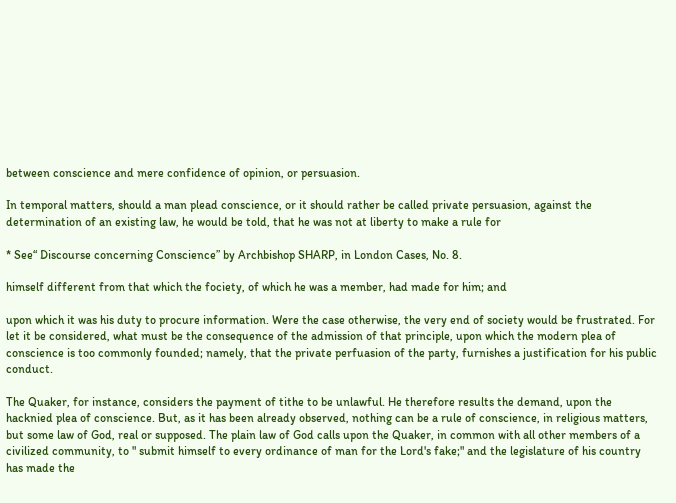between conscience and mere confidence of opinion, or persuasion.

In temporal matters, should a man plead conscience, or it should rather be called private persuasion, against the determination of an existing law, he would be told, that he was not at liberty to make a rule for

* See“ Discourse concerning Conscience” by Archbishop SHARP, in London Cases, No. 8.

himself different from that which the fociety, of which he was a member, had made for him; and

upon which it was his duty to procure information. Were the case otherwise, the very end of society would be frustrated. For let it be considered, what must be the consequence of the admission of that principle, upon which the modern plea of conscience is too commonly founded; namely, that the private perfuasion of the party, furnishes a justification for his public conduct.

The Quaker, for instance, considers the payment of tithe to be unlawful. He therefore results the demand, upon the hacknied plea of conscience. But, as it has been already observed, nothing can be a rule of conscience, in religious matters, but some law of God, real or supposed. The plain law of God calls upon the Quaker, in common with all other members of a civilized community, to " submit himself to every ordinance of man for the Lord's fake;" and the legislature of his country has made the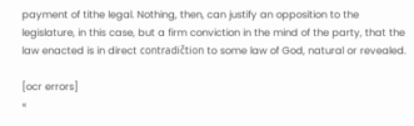payment of tithe legal. Nothing, then, can justify an opposition to the legislature, in this case, but a firm conviction in the mind of the party, that the law enacted is in direct contradičtion to some law of God, natural or revealed.

[ocr errors]
«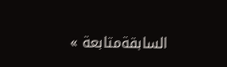السابقةمتابعة »